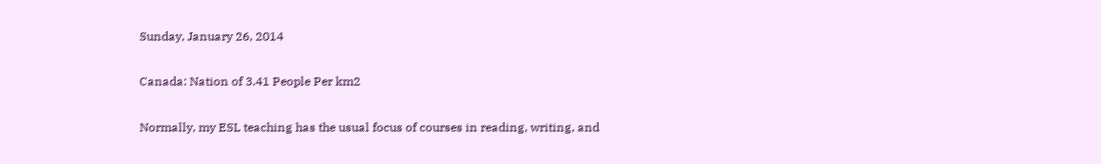Sunday, January 26, 2014

Canada: Nation of 3.41 People Per km2

Normally, my ESL teaching has the usual focus of courses in reading, writing, and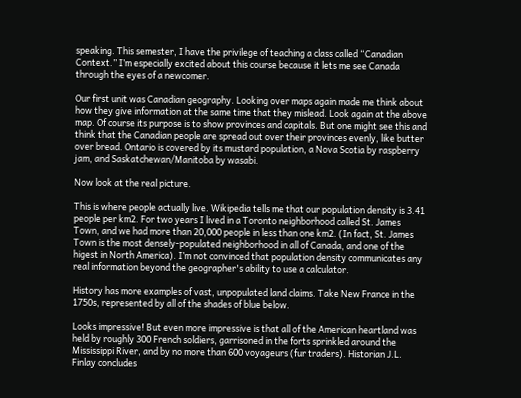speaking. This semester, I have the privilege of teaching a class called “Canadian Context.” I’m especially excited about this course because it lets me see Canada through the eyes of a newcomer.

Our first unit was Canadian geography. Looking over maps again made me think about how they give information at the same time that they mislead. Look again at the above map. Of course its purpose is to show provinces and capitals. But one might see this and think that the Canadian people are spread out over their provinces evenly, like butter over bread. Ontario is covered by its mustard population, a Nova Scotia by raspberry jam, and Saskatchewan/Manitoba by wasabi.

Now look at the real picture.

This is where people actually live. Wikipedia tells me that our population density is 3.41 people per km2. For two years I lived in a Toronto neighborhood called St. James Town, and we had more than 20,000 people in less than one km2. (In fact, St. James Town is the most densely-populated neighborhood in all of Canada, and one of the higest in North America). I’m not convinced that population density communicates any real information beyond the geographer's ability to use a calculator.

History has more examples of vast, unpopulated land claims. Take New France in the 1750s, represented by all of the shades of blue below.

Looks impressive! But even more impressive is that all of the American heartland was held by roughly 300 French soldiers, garrisoned in the forts sprinkled around the Mississippi River, and by no more than 600 voyageurs (fur traders). Historian J.L. Finlay concludes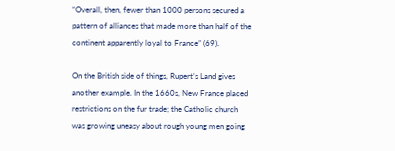“Overall, then, fewer than 1000 persons secured a pattern of alliances that made more than half of the continent apparently loyal to France” (69).

On the British side of things, Rupert’s Land gives another example. In the 1660s, New France placed restrictions on the fur trade; the Catholic church was growing uneasy about rough young men going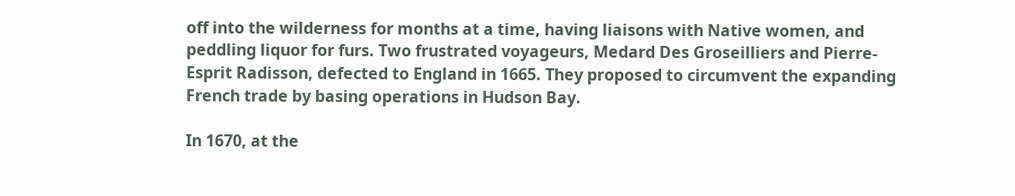off into the wilderness for months at a time, having liaisons with Native women, and peddling liquor for furs. Two frustrated voyageurs, Medard Des Groseilliers and Pierre-Esprit Radisson, defected to England in 1665. They proposed to circumvent the expanding French trade by basing operations in Hudson Bay.

In 1670, at the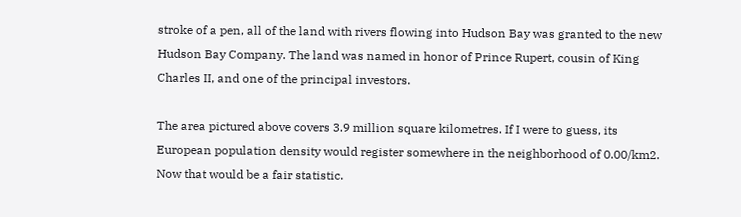stroke of a pen, all of the land with rivers flowing into Hudson Bay was granted to the new Hudson Bay Company. The land was named in honor of Prince Rupert, cousin of King Charles II, and one of the principal investors.

The area pictured above covers 3.9 million square kilometres. If I were to guess, its European population density would register somewhere in the neighborhood of 0.00/km2. Now that would be a fair statistic.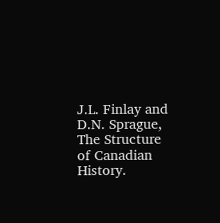J.L. Finlay and D.N. Sprague, The Structure of Canadian History.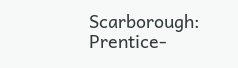Scarborough: Prentice-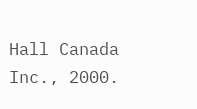Hall Canada Inc., 2000.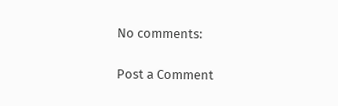No comments:

Post a Comment